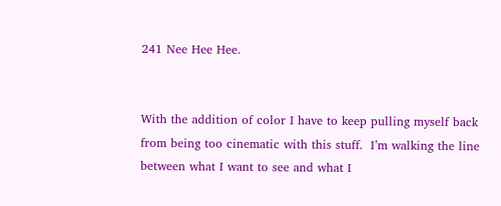241 Nee Hee Hee.


With the addition of color I have to keep pulling myself back from being too cinematic with this stuff.  I’m walking the line between what I want to see and what I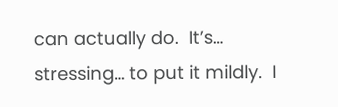can actually do.  It’s…  stressing… to put it mildly.  I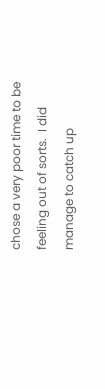chose a very poor time to be feeling out of sorts.  I did manage to catch up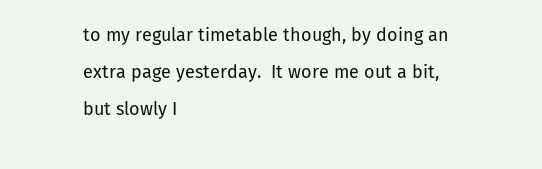to my regular timetable though, by doing an extra page yesterday.  It wore me out a bit, but slowly I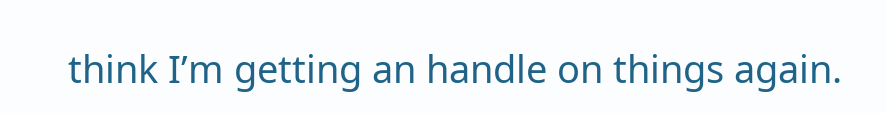think I’m getting an handle on things again.